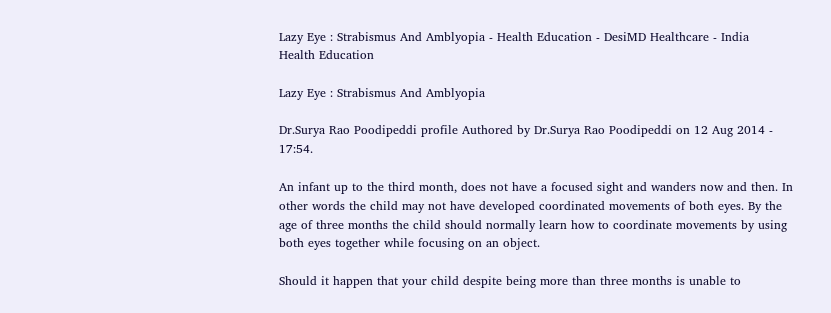Lazy Eye : Strabismus And Amblyopia - Health Education - DesiMD Healthcare - India
Health Education

Lazy Eye : Strabismus And Amblyopia

Dr.Surya Rao Poodipeddi profile Authored by Dr.Surya Rao Poodipeddi on 12 Aug 2014 - 17:54.

An infant up to the third month, does not have a focused sight and wanders now and then. In other words the child may not have developed coordinated movements of both eyes. By the age of three months the child should normally learn how to coordinate movements by using both eyes together while focusing on an object.

Should it happen that your child despite being more than three months is unable to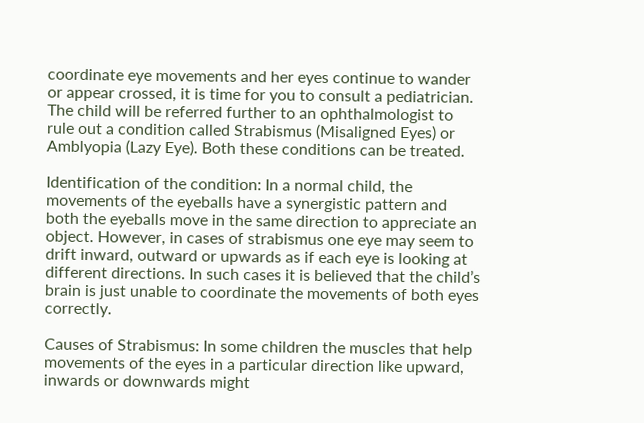coordinate eye movements and her eyes continue to wander or appear crossed, it is time for you to consult a pediatrician. The child will be referred further to an ophthalmologist to rule out a condition called Strabismus (Misaligned Eyes) or Amblyopia (Lazy Eye). Both these conditions can be treated.

Identification of the condition: In a normal child, the movements of the eyeballs have a synergistic pattern and both the eyeballs move in the same direction to appreciate an object. However, in cases of strabismus one eye may seem to drift inward, outward or upwards as if each eye is looking at different directions. In such cases it is believed that the child’s brain is just unable to coordinate the movements of both eyes correctly.

Causes of Strabismus: In some children the muscles that help movements of the eyes in a particular direction like upward, inwards or downwards might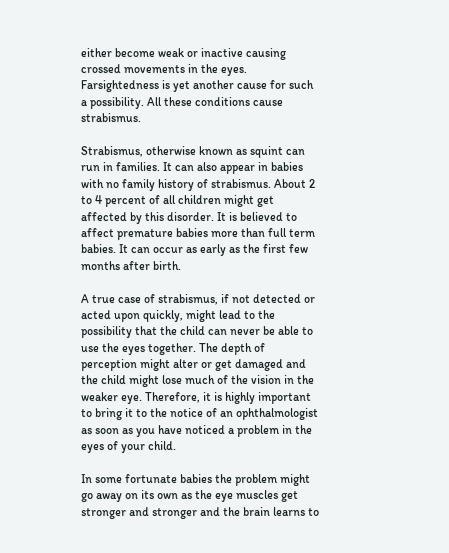either become weak or inactive causing crossed movements in the eyes. Farsightedness is yet another cause for such a possibility. All these conditions cause strabismus.

Strabismus, otherwise known as squint can run in families. It can also appear in babies with no family history of strabismus. About 2 to 4 percent of all children might get affected by this disorder. It is believed to affect premature babies more than full term babies. It can occur as early as the first few months after birth.

A true case of strabismus, if not detected or acted upon quickly, might lead to the possibility that the child can never be able to use the eyes together. The depth of perception might alter or get damaged and the child might lose much of the vision in the weaker eye. Therefore, it is highly important to bring it to the notice of an ophthalmologist as soon as you have noticed a problem in the eyes of your child.

In some fortunate babies the problem might go away on its own as the eye muscles get stronger and stronger and the brain learns to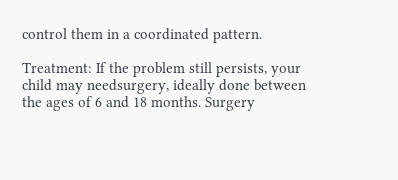control them in a coordinated pattern.

Treatment: If the problem still persists, your child may needsurgery, ideally done between the ages of 6 and 18 months. Surgery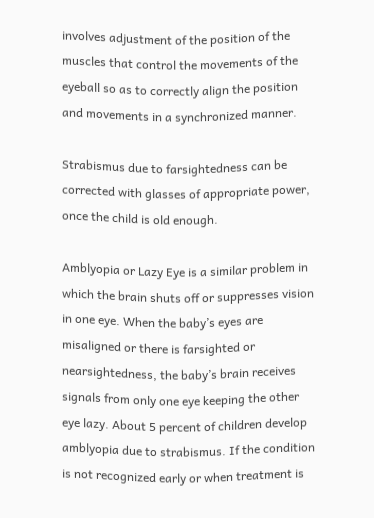involves adjustment of the position of the muscles that control the movements of the eyeball so as to correctly align the position and movements in a synchronized manner.

Strabismus due to farsightedness can be corrected with glasses of appropriate power, once the child is old enough.

Amblyopia or Lazy Eye is a similar problem in which the brain shuts off or suppresses vision in one eye. When the baby’s eyes are misaligned or there is farsighted or nearsightedness, the baby’s brain receives signals from only one eye keeping the other eye lazy. About 5 percent of children develop amblyopia due to strabismus. If the condition is not recognized early or when treatment is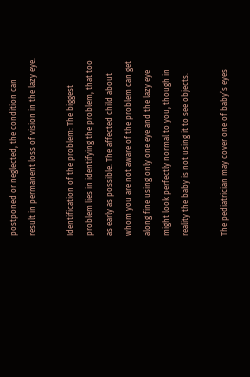postponed or neglected, the condition can result in permanent loss of vision in the lazy eye.

Identification of the problem: The biggest problem lies in identifying the problem, that too as early as possible. The affected child about whom you are not aware of the problem can get along fine using only one eye and the lazy eye might look perfectly normal to you, though in reality the baby is not using it to see objects.

The pediatrician may cover one of baby’s eyes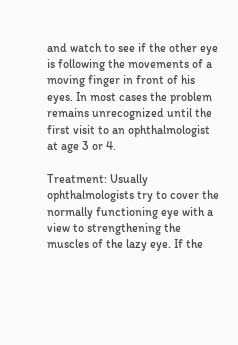and watch to see if the other eye is following the movements of a moving finger in front of his eyes. In most cases the problem remains unrecognized until the first visit to an ophthalmologist at age 3 or 4.

Treatment: Usually ophthalmologists try to cover the normally functioning eye with a view to strengthening the muscles of the lazy eye. If the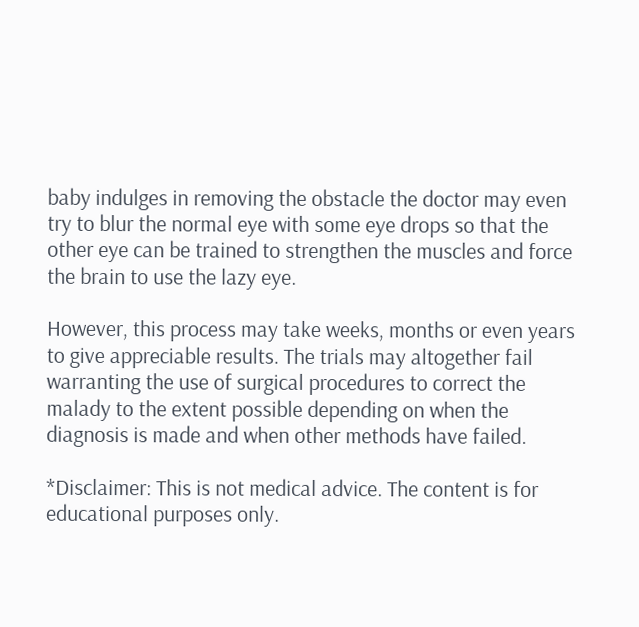baby indulges in removing the obstacle the doctor may even try to blur the normal eye with some eye drops so that the other eye can be trained to strengthen the muscles and force the brain to use the lazy eye.

However, this process may take weeks, months or even years to give appreciable results. The trials may altogether fail warranting the use of surgical procedures to correct the malady to the extent possible depending on when the diagnosis is made and when other methods have failed.

*Disclaimer: This is not medical advice. The content is for educational purposes only.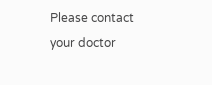Please contact your doctor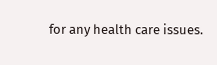for any health care issues.